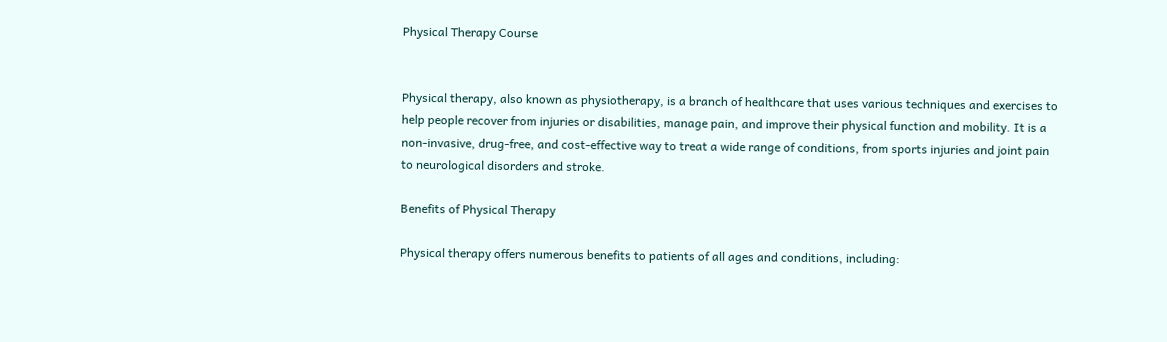Physical Therapy Course


Physical therapy, also known as physiotherapy, is a branch of healthcare that uses various techniques and exercises to help people recover from injuries or disabilities, manage pain, and improve their physical function and mobility. It is a non-invasive, drug-free, and cost-effective way to treat a wide range of conditions, from sports injuries and joint pain to neurological disorders and stroke.

Benefits of Physical Therapy

Physical therapy offers numerous benefits to patients of all ages and conditions, including: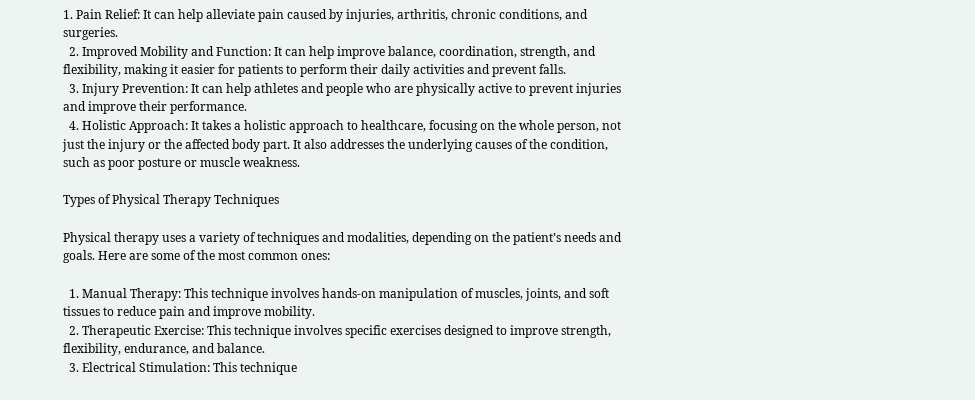1. Pain Relief: It can help alleviate pain caused by injuries, arthritis, chronic conditions, and surgeries.
  2. Improved Mobility and Function: It can help improve balance, coordination, strength, and flexibility, making it easier for patients to perform their daily activities and prevent falls.
  3. Injury Prevention: It can help athletes and people who are physically active to prevent injuries and improve their performance.
  4. Holistic Approach: It takes a holistic approach to healthcare, focusing on the whole person, not just the injury or the affected body part. It also addresses the underlying causes of the condition, such as poor posture or muscle weakness.

Types of Physical Therapy Techniques

Physical therapy uses a variety of techniques and modalities, depending on the patient’s needs and goals. Here are some of the most common ones:

  1. Manual Therapy: This technique involves hands-on manipulation of muscles, joints, and soft tissues to reduce pain and improve mobility.
  2. Therapeutic Exercise: This technique involves specific exercises designed to improve strength, flexibility, endurance, and balance.
  3. Electrical Stimulation: This technique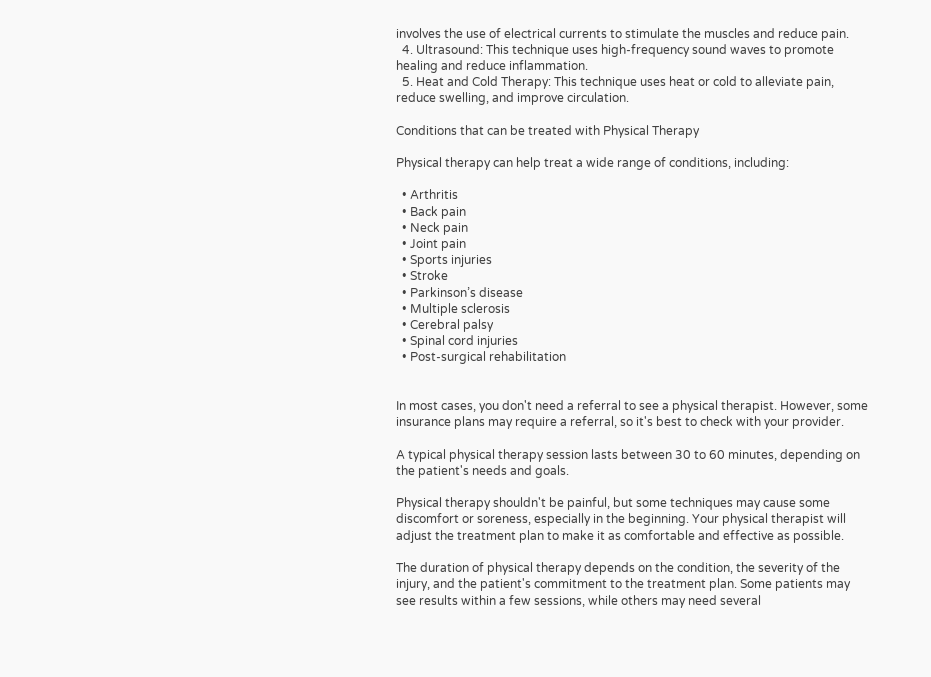involves the use of electrical currents to stimulate the muscles and reduce pain.
  4. Ultrasound: This technique uses high-frequency sound waves to promote healing and reduce inflammation.
  5. Heat and Cold Therapy: This technique uses heat or cold to alleviate pain, reduce swelling, and improve circulation.

Conditions that can be treated with Physical Therapy

Physical therapy can help treat a wide range of conditions, including:

  • Arthritis
  • Back pain
  • Neck pain
  • Joint pain
  • Sports injuries
  • Stroke
  • Parkinson’s disease
  • Multiple sclerosis
  • Cerebral palsy
  • Spinal cord injuries
  • Post-surgical rehabilitation


In most cases, you don't need a referral to see a physical therapist. However, some insurance plans may require a referral, so it's best to check with your provider.

A typical physical therapy session lasts between 30 to 60 minutes, depending on the patient's needs and goals.

Physical therapy shouldn't be painful, but some techniques may cause some discomfort or soreness, especially in the beginning. Your physical therapist will adjust the treatment plan to make it as comfortable and effective as possible.

The duration of physical therapy depends on the condition, the severity of the injury, and the patient's commitment to the treatment plan. Some patients may see results within a few sessions, while others may need several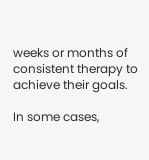weeks or months of consistent therapy to achieve their goals.

In some cases,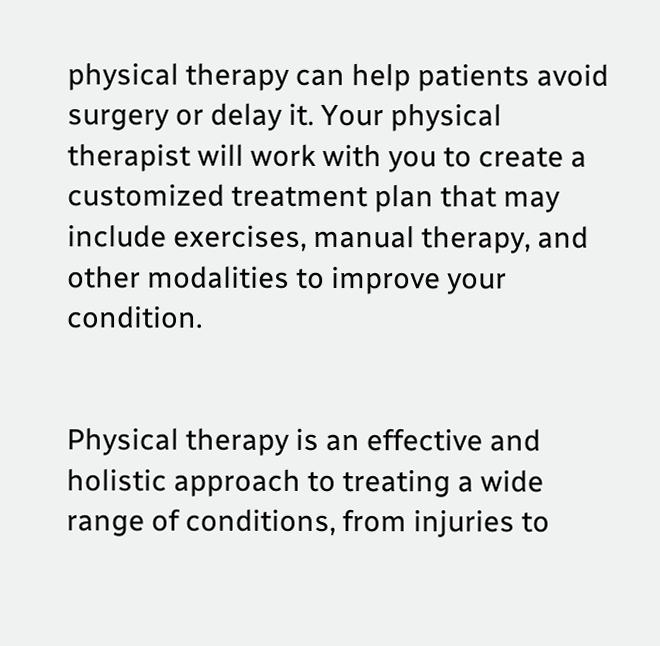physical therapy can help patients avoid surgery or delay it. Your physical therapist will work with you to create a customized treatment plan that may include exercises, manual therapy, and other modalities to improve your condition.


Physical therapy is an effective and holistic approach to treating a wide range of conditions, from injuries to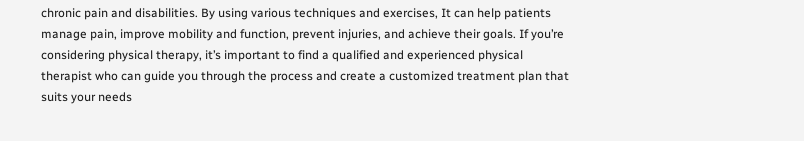chronic pain and disabilities. By using various techniques and exercises, It can help patients manage pain, improve mobility and function, prevent injuries, and achieve their goals. If you’re considering physical therapy, it’s important to find a qualified and experienced physical therapist who can guide you through the process and create a customized treatment plan that suits your needs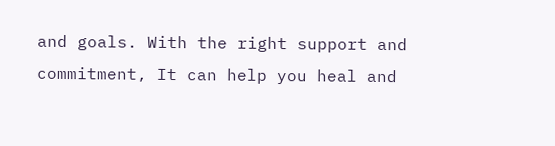and goals. With the right support and commitment, It can help you heal and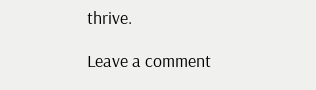thrive.

Leave a comment